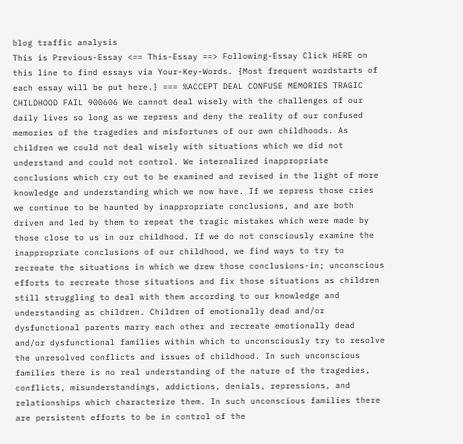blog traffic analysis
This is Previous-Essay <== This-Essay ==> Following-Essay Click HERE on this line to find essays via Your-Key-Words. {Most frequent wordstarts of each essay will be put here.} === %ACCEPT DEAL CONFUSE MEMORIES TRAGIC CHILDHOOD FAIL 900606 We cannot deal wisely with the challenges of our daily lives so long as we repress and deny the reality of our confused memories of the tragedies and misfortunes of our own childhoods. As children we could not deal wisely with situations which we did not understand and could not control. We internalized inappropriate conclusions which cry out to be examined and revised in the light of more knowledge and understanding which we now have. If we repress those cries we continue to be haunted by inappropriate conclusions, and are both driven and led by them to repeat the tragic mistakes which were made by those close to us in our childhood. If we do not consciously examine the inappropriate conclusions of our childhood, we find ways to try to recreate the situations in which we drew those conclusions-in; unconscious efforts to recreate those situations and fix those situations as children still struggling to deal with them according to our knowledge and understanding as children. Children of emotionally dead and/or dysfunctional parents marry each other and recreate emotionally dead and/or dysfunctional families within which to unconsciously try to resolve the unresolved conflicts and issues of childhood. In such unconscious families there is no real understanding of the nature of the tragedies, conflicts, misunderstandings, addictions, denials, repressions, and relationships which characterize them. In such unconscious families there are persistent efforts to be in control of the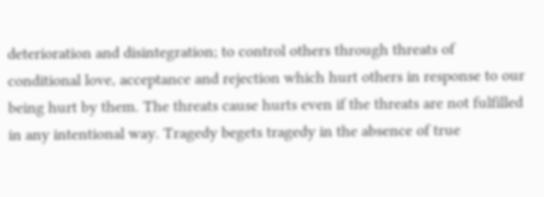deterioration and disintegration; to control others through threats of conditional love, acceptance and rejection which hurt others in response to our being hurt by them. The threats cause hurts even if the threats are not fulfilled in any intentional way. Tragedy begets tragedy in the absence of true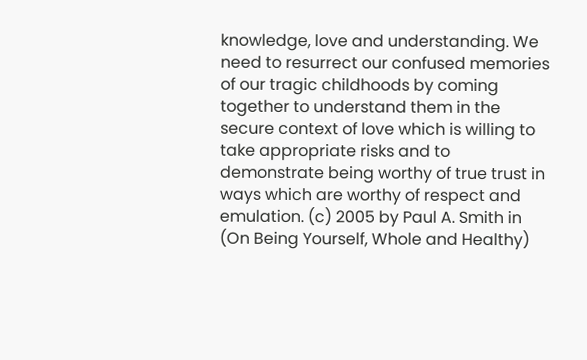knowledge, love and understanding. We need to resurrect our confused memories of our tragic childhoods by coming together to understand them in the secure context of love which is willing to take appropriate risks and to demonstrate being worthy of true trust in ways which are worthy of respect and emulation. (c) 2005 by Paul A. Smith in (On Being Yourself, Whole and Healthy)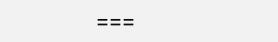===